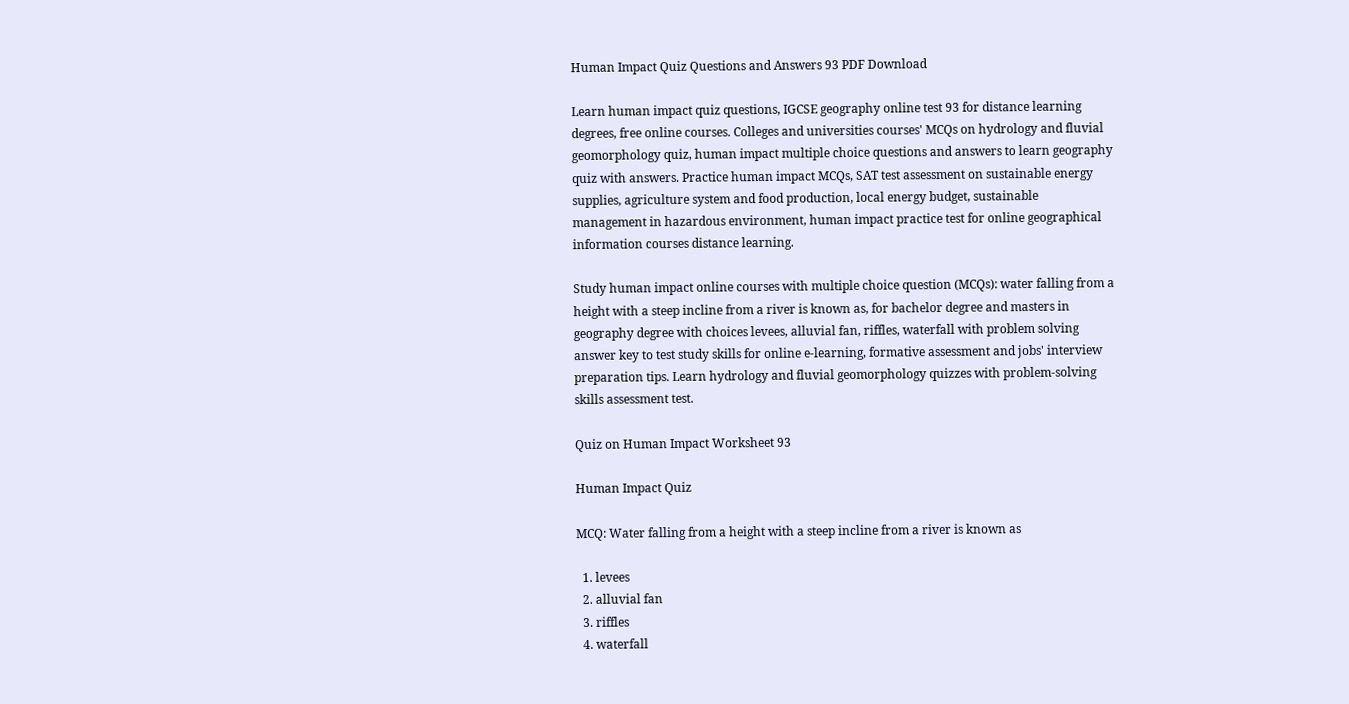Human Impact Quiz Questions and Answers 93 PDF Download

Learn human impact quiz questions, IGCSE geography online test 93 for distance learning degrees, free online courses. Colleges and universities courses' MCQs on hydrology and fluvial geomorphology quiz, human impact multiple choice questions and answers to learn geography quiz with answers. Practice human impact MCQs, SAT test assessment on sustainable energy supplies, agriculture system and food production, local energy budget, sustainable management in hazardous environment, human impact practice test for online geographical information courses distance learning.

Study human impact online courses with multiple choice question (MCQs): water falling from a height with a steep incline from a river is known as, for bachelor degree and masters in geography degree with choices levees, alluvial fan, riffles, waterfall with problem solving answer key to test study skills for online e-learning, formative assessment and jobs' interview preparation tips. Learn hydrology and fluvial geomorphology quizzes with problem-solving skills assessment test.

Quiz on Human Impact Worksheet 93

Human Impact Quiz

MCQ: Water falling from a height with a steep incline from a river is known as

  1. levees
  2. alluvial fan
  3. riffles
  4. waterfall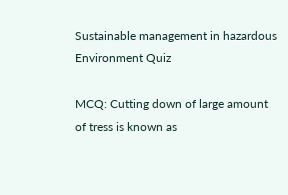Sustainable management in hazardous Environment Quiz

MCQ: Cutting down of large amount of tress is known as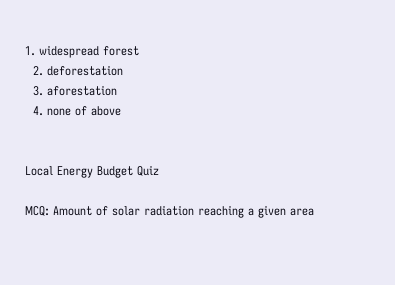1. widespread forest
  2. deforestation
  3. aforestation
  4. none of above


Local Energy Budget Quiz

MCQ: Amount of solar radiation reaching a given area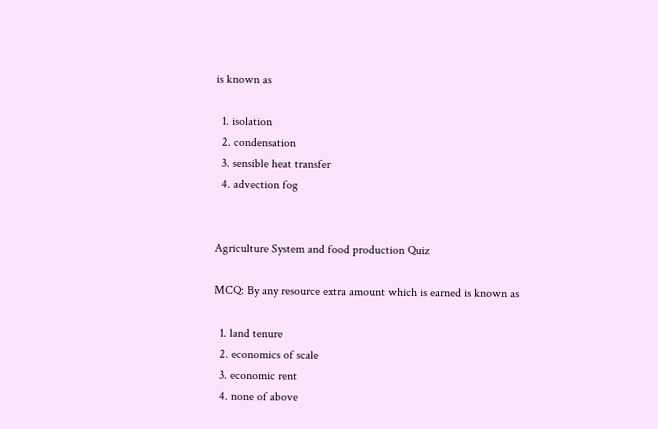is known as

  1. isolation
  2. condensation
  3. sensible heat transfer
  4. advection fog


Agriculture System and food production Quiz

MCQ: By any resource extra amount which is earned is known as

  1. land tenure
  2. economics of scale
  3. economic rent
  4. none of above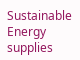Sustainable Energy supplies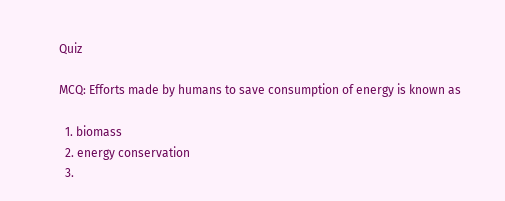Quiz

MCQ: Efforts made by humans to save consumption of energy is known as

  1. biomass
  2. energy conservation
  3.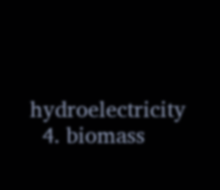hydroelectricity
  4. biomass